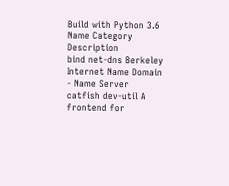Build with Python 3.6
Name Category Description
bind net-dns Berkeley Internet Name Domain - Name Server
catfish dev-util A frontend for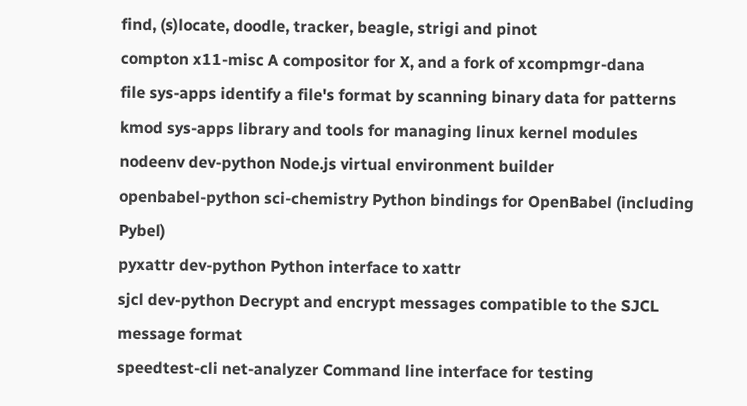find, (s)locate, doodle, tracker, beagle, strigi and pinot
compton x11-misc A compositor for X, and a fork of xcompmgr-dana
file sys-apps identify a file's format by scanning binary data for patterns
kmod sys-apps library and tools for managing linux kernel modules
nodeenv dev-python Node.js virtual environment builder
openbabel-python sci-chemistry Python bindings for OpenBabel (including Pybel)
pyxattr dev-python Python interface to xattr
sjcl dev-python Decrypt and encrypt messages compatible to the SJCL message format
speedtest-cli net-analyzer Command line interface for testing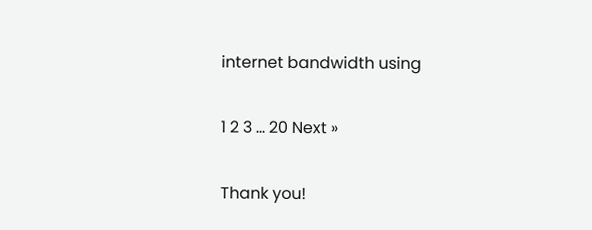internet bandwidth using

1 2 3 ... 20 Next »

Thank you!